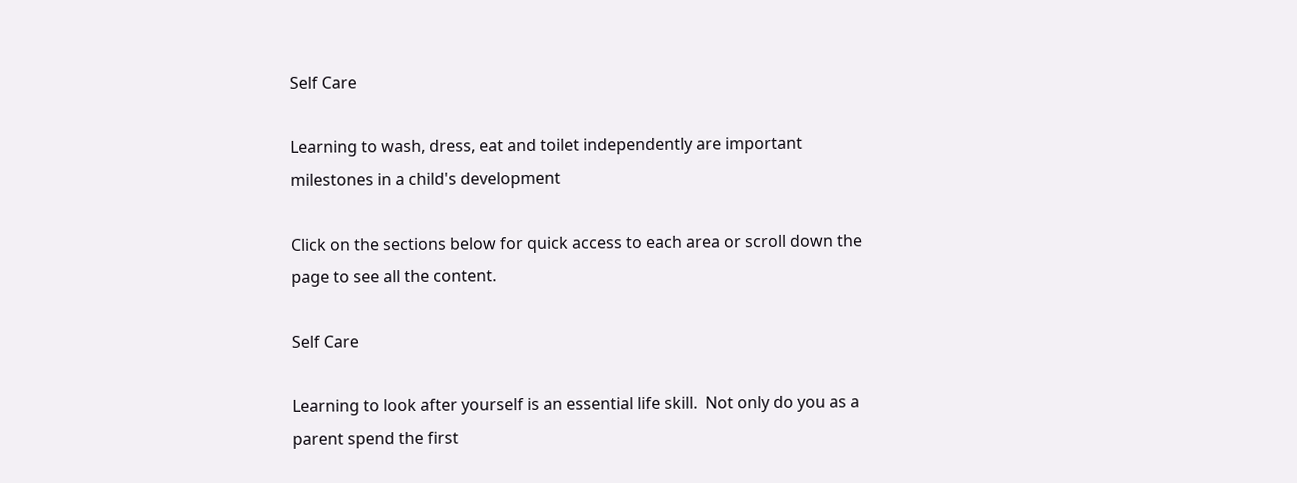Self Care

Learning to wash, dress, eat and toilet independently are important milestones in a child's development

Click on the sections below for quick access to each area or scroll down the page to see all the content.

Self Care

Learning to look after yourself is an essential life skill.  Not only do you as a parent spend the first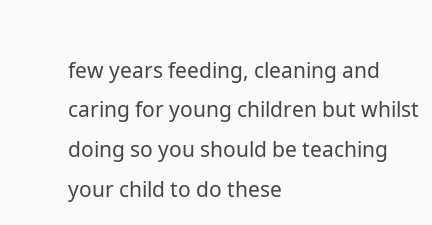few years feeding, cleaning and caring for young children but whilst doing so you should be teaching your child to do these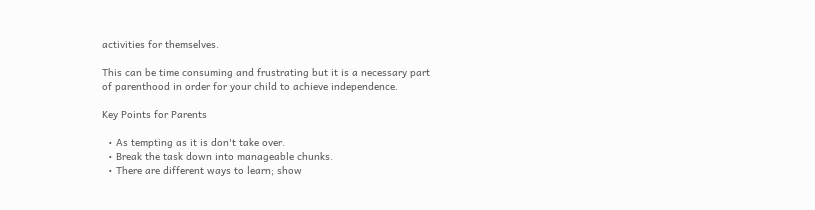activities for themselves.

This can be time consuming and frustrating but it is a necessary part of parenthood in order for your child to achieve independence.

Key Points for Parents

  • As tempting as it is don't take over.
  • Break the task down into manageable chunks.
  • There are different ways to learn; show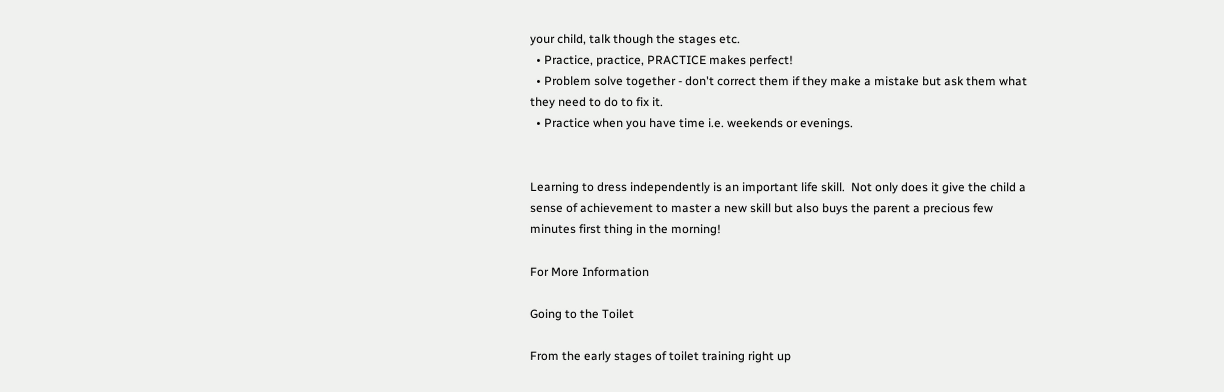your child, talk though the stages etc.
  • Practice, practice, PRACTICE makes perfect!
  • Problem solve together - don't correct them if they make a mistake but ask them what they need to do to fix it.
  • Practice when you have time i.e. weekends or evenings.


Learning to dress independently is an important life skill.  Not only does it give the child a sense of achievement to master a new skill but also buys the parent a precious few minutes first thing in the morning!

For More Information

Going to the Toilet

From the early stages of toilet training right up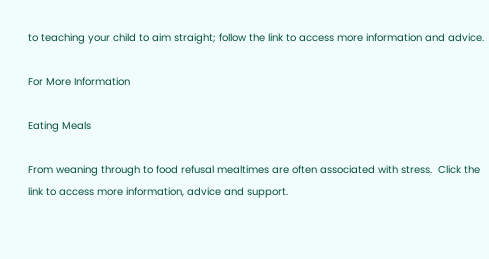to teaching your child to aim straight; follow the link to access more information and advice.

For More Information

Eating Meals

From weaning through to food refusal mealtimes are often associated with stress.  Click the link to access more information, advice and support.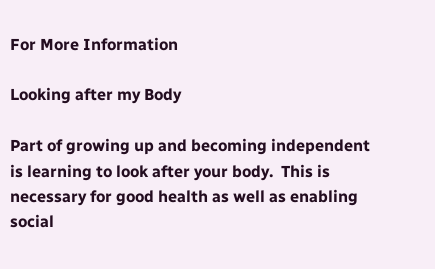For More Information

Looking after my Body

Part of growing up and becoming independent is learning to look after your body.  This is necessary for good health as well as enabling social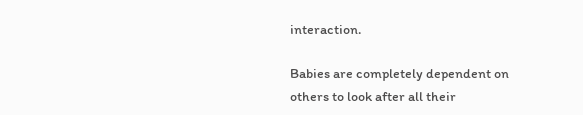interaction.

Babies are completely dependent on others to look after all their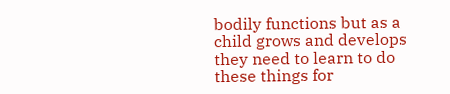bodily functions but as a child grows and develops they need to learn to do these things for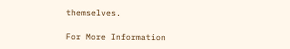themselves.

For More Information